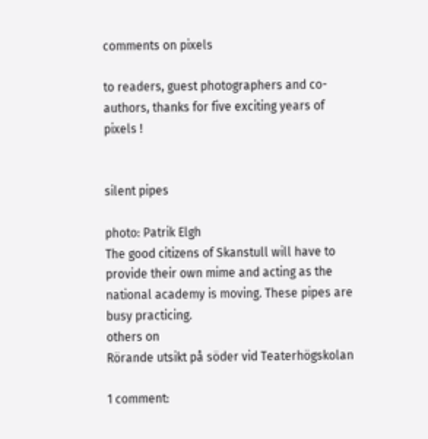comments on pixels

to readers, guest photographers and co-authors, thanks for five exciting years of pixels !


silent pipes

photo: Patrik Elgh
The good citizens of Skanstull will have to
provide their own mime and acting as the
national academy is moving. These pipes are busy practicing.
others on
Rörande utsikt på söder vid Teaterhögskolan

1 comment: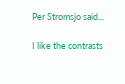Per Stromsjo said...

I like the contrasts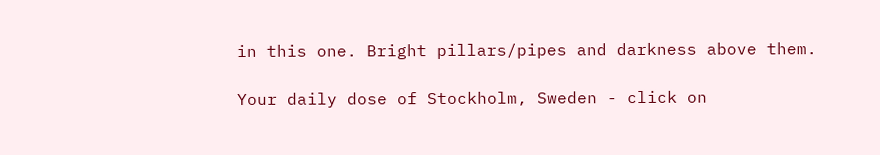in this one. Bright pillars/pipes and darkness above them.

Your daily dose of Stockholm, Sweden - click on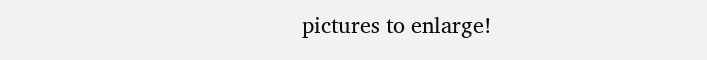pictures to enlarge!